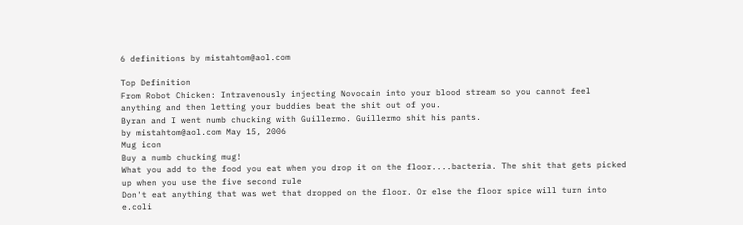6 definitions by mistahtom@aol.com

Top Definition
From Robot Chicken: Intravenously injecting Novocain into your blood stream so you cannot feel anything and then letting your buddies beat the shit out of you.
Byran and I went numb chucking with Guillermo. Guillermo shit his pants.
by mistahtom@aol.com May 15, 2006
Mug icon
Buy a numb chucking mug!
What you add to the food you eat when you drop it on the floor....bacteria. The shit that gets picked up when you use the five second rule
Don't eat anything that was wet that dropped on the floor. Or else the floor spice will turn into e.coli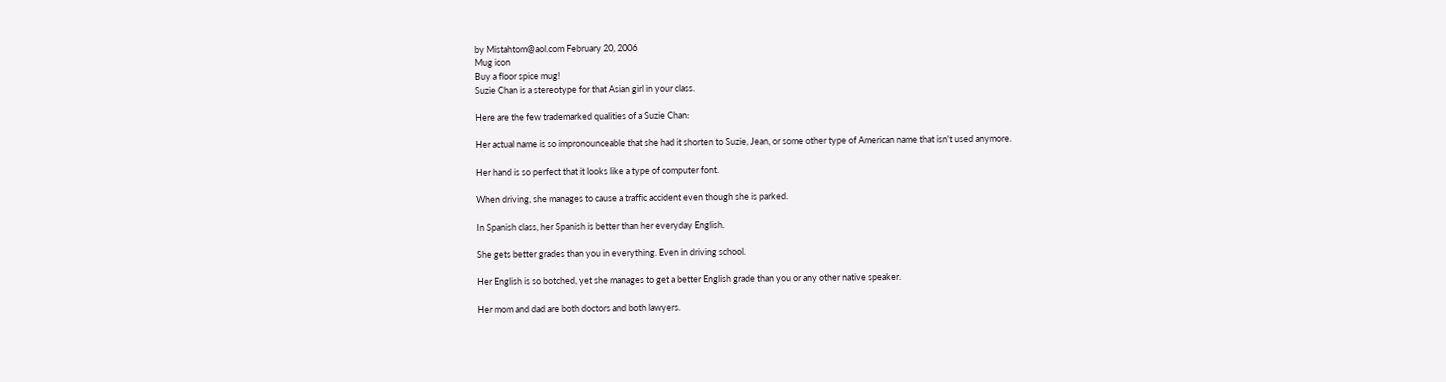by Mistahtom@aol.com February 20, 2006
Mug icon
Buy a floor spice mug!
Suzie Chan is a stereotype for that Asian girl in your class.

Here are the few trademarked qualities of a Suzie Chan:

Her actual name is so impronounceable that she had it shorten to Suzie, Jean, or some other type of American name that isn't used anymore.

Her hand is so perfect that it looks like a type of computer font.

When driving, she manages to cause a traffic accident even though she is parked.

In Spanish class, her Spanish is better than her everyday English.

She gets better grades than you in everything. Even in driving school.

Her English is so botched, yet she manages to get a better English grade than you or any other native speaker.

Her mom and dad are both doctors and both lawyers.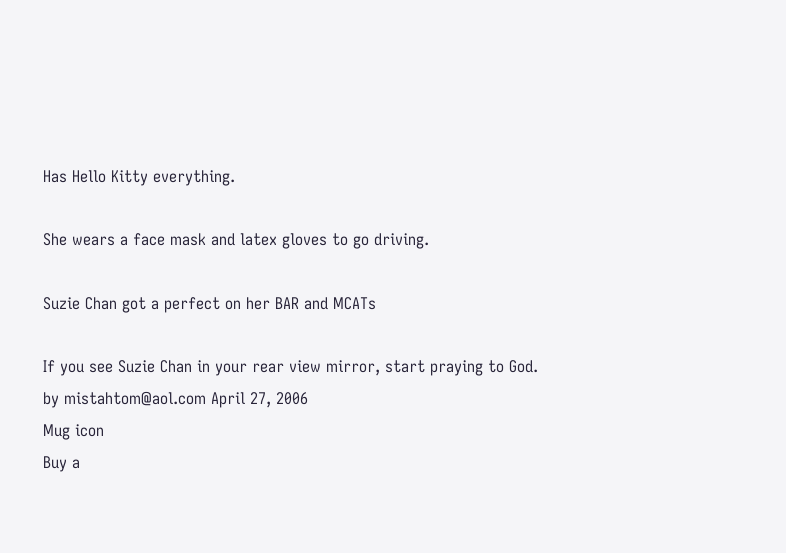Has Hello Kitty everything.

She wears a face mask and latex gloves to go driving.

Suzie Chan got a perfect on her BAR and MCATs

If you see Suzie Chan in your rear view mirror, start praying to God.
by mistahtom@aol.com April 27, 2006
Mug icon
Buy a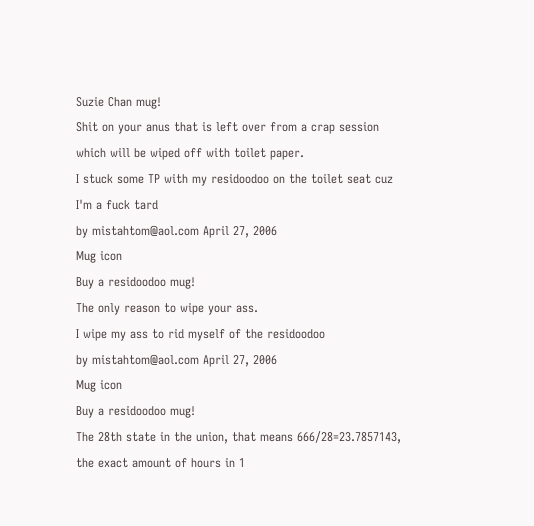Suzie Chan mug!
Shit on your anus that is left over from a crap session which will be wiped off with toilet paper.
I stuck some TP with my residoodoo on the toilet seat cuz I'm a fuck tard
by mistahtom@aol.com April 27, 2006
Mug icon
Buy a residoodoo mug!
The only reason to wipe your ass.
I wipe my ass to rid myself of the residoodoo
by mistahtom@aol.com April 27, 2006
Mug icon
Buy a residoodoo mug!
The 28th state in the union, that means 666/28=23.7857143, the exact amount of hours in 1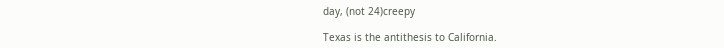day, (not 24)creepy

Texas is the antithesis to California.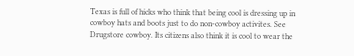Texas is full of hicks who think that being cool is dressing up in cowboy hats and boots just to do non-cowboy activites. See Drugstore cowboy. Its citizens also think it is cool to wear the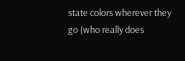state colors wherever they go (who really does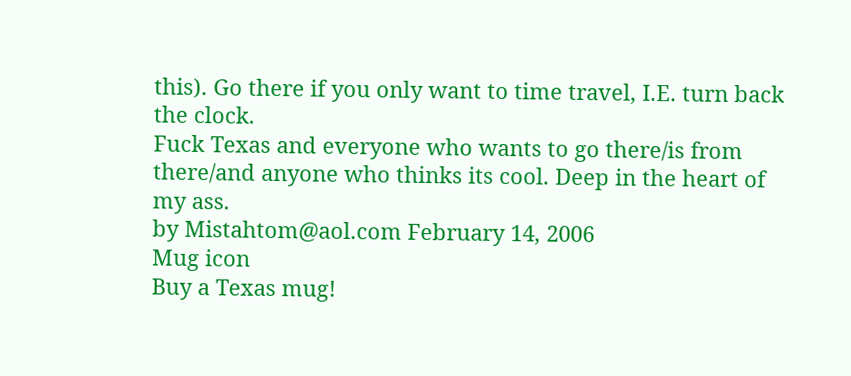this). Go there if you only want to time travel, I.E. turn back the clock.
Fuck Texas and everyone who wants to go there/is from there/and anyone who thinks its cool. Deep in the heart of my ass.
by Mistahtom@aol.com February 14, 2006
Mug icon
Buy a Texas mug!